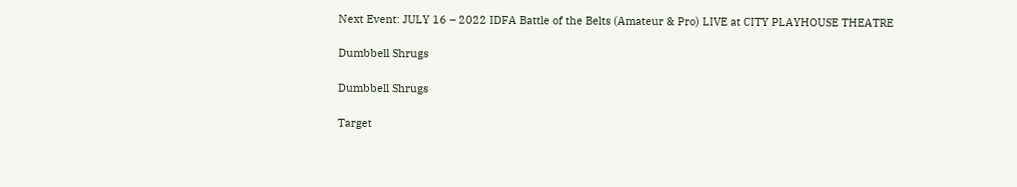Next Event: JULY 16 – 2022 IDFA Battle of the Belts (Amateur & Pro) LIVE at CITY PLAYHOUSE THEATRE

Dumbbell Shrugs

Dumbbell Shrugs

Target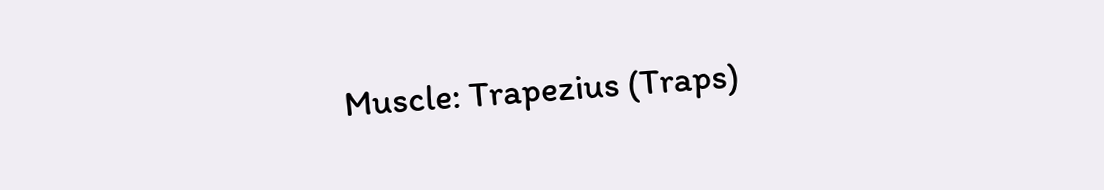Muscle: Trapezius (Traps)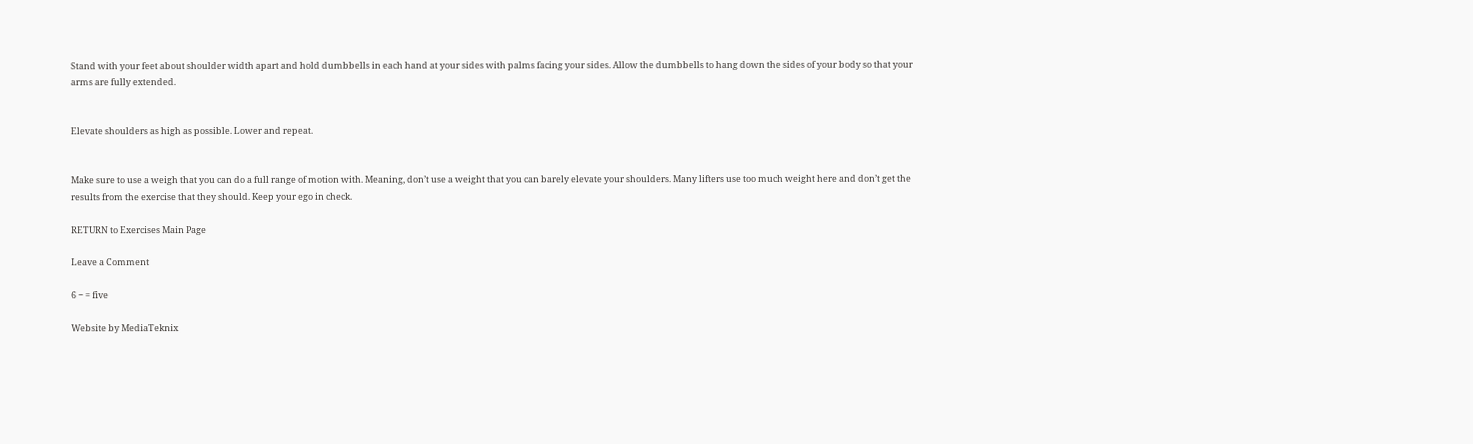Stand with your feet about shoulder width apart and hold dumbbells in each hand at your sides with palms facing your sides. Allow the dumbbells to hang down the sides of your body so that your arms are fully extended.


Elevate shoulders as high as possible. Lower and repeat.


Make sure to use a weigh that you can do a full range of motion with. Meaning, don’t use a weight that you can barely elevate your shoulders. Many lifters use too much weight here and don’t get the results from the exercise that they should. Keep your ego in check.

RETURN to Exercises Main Page

Leave a Comment

6 − = five

Website by MediaTeknix